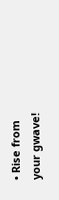• Rise from your gwave!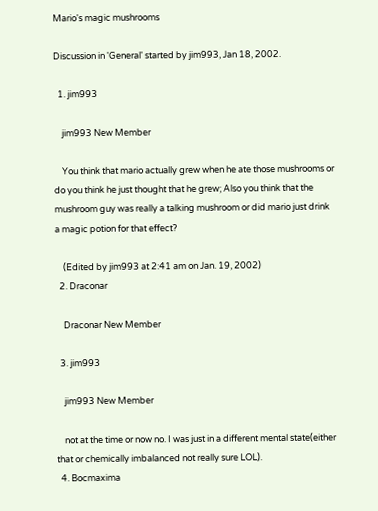Mario's magic mushrooms

Discussion in 'General' started by jim993, Jan 18, 2002.

  1. jim993

    jim993 New Member

    You think that mario actually grew when he ate those mushrooms or do you think he just thought that he grew; Also you think that the mushroom guy was really a talking mushroom or did mario just drink a magic potion for that effect?

    (Edited by jim993 at 2:41 am on Jan. 19, 2002)
  2. Draconar

    Draconar New Member

  3. jim993

    jim993 New Member

    not at the time or now no. I was just in a different mental state(either that or chemically imbalanced not really sure LOL).
  4. Bocmaxima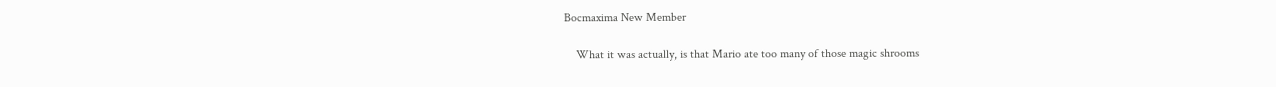Bocmaxima New Member

    What it was actually, is that Mario ate too many of those magic shrooms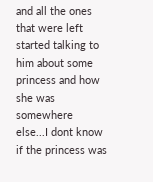and all the ones that were left started talking to him about some princess and how she was somewhere else...I dont know if the princess was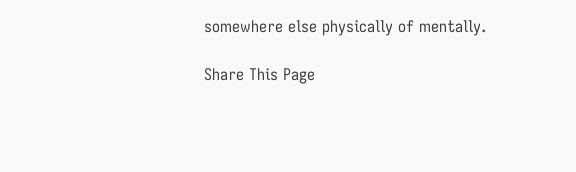somewhere else physically of mentally.

Share This Page